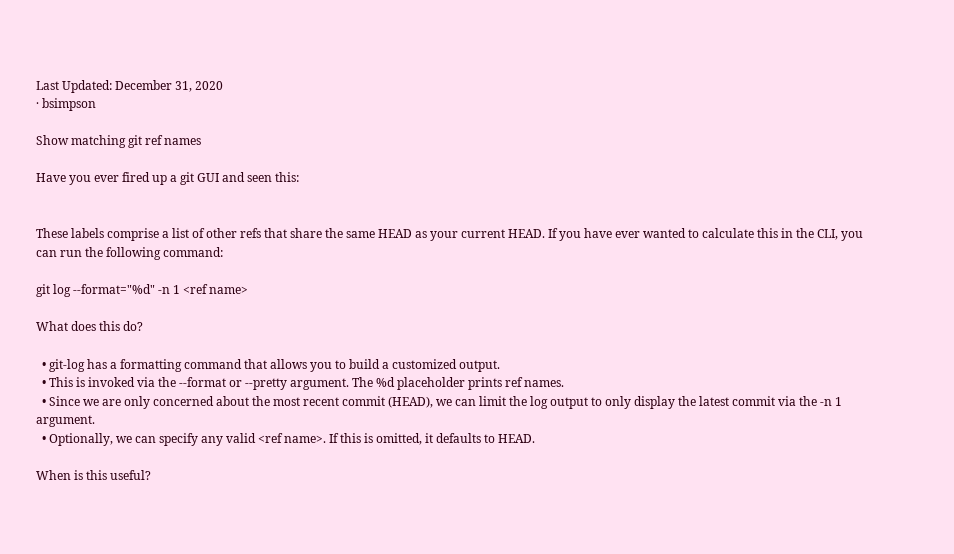Last Updated: December 31, 2020
· bsimpson

Show matching git ref names

Have you ever fired up a git GUI and seen this:


These labels comprise a list of other refs that share the same HEAD as your current HEAD. If you have ever wanted to calculate this in the CLI, you can run the following command:

git log --format="%d" -n 1 <ref name>

What does this do?

  • git-log has a formatting command that allows you to build a customized output.
  • This is invoked via the --format or --pretty argument. The %d placeholder prints ref names.
  • Since we are only concerned about the most recent commit (HEAD), we can limit the log output to only display the latest commit via the -n 1 argument.
  • Optionally, we can specify any valid <ref name>. If this is omitted, it defaults to HEAD.

When is this useful?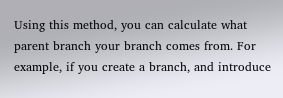Using this method, you can calculate what parent branch your branch comes from. For example, if you create a branch, and introduce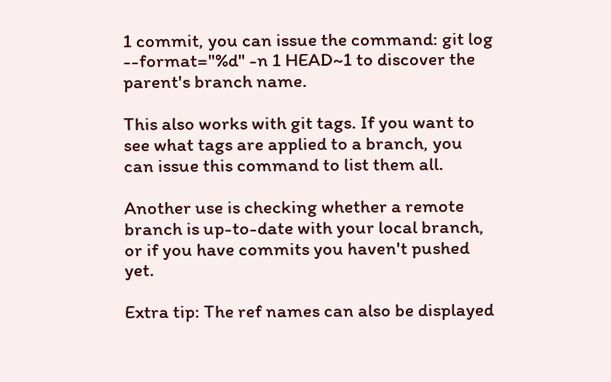1 commit, you can issue the command: git log --format="%d" -n 1 HEAD~1 to discover the parent's branch name.

This also works with git tags. If you want to see what tags are applied to a branch, you can issue this command to list them all.

Another use is checking whether a remote branch is up-to-date with your local branch, or if you have commits you haven't pushed yet.

Extra tip: The ref names can also be displayed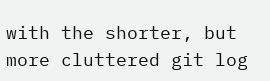with the shorter, but more cluttered git log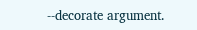--decorate argument.